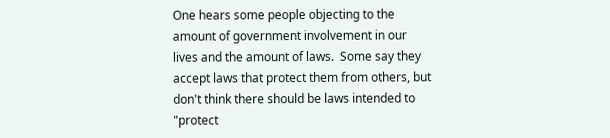One hears some people objecting to the amount of government involvement in our lives and the amount of laws.  Some say they accept laws that protect them from others, but don't think there should be laws intended to "protect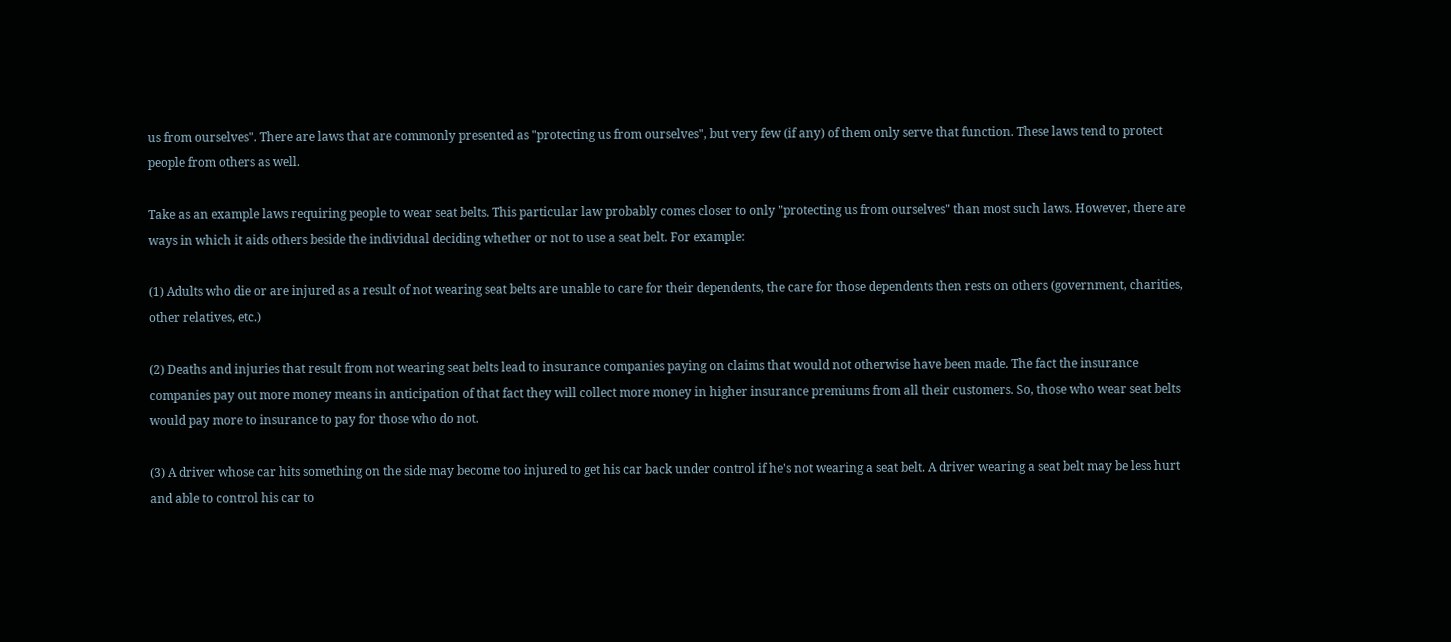us from ourselves". There are laws that are commonly presented as "protecting us from ourselves", but very few (if any) of them only serve that function. These laws tend to protect people from others as well.

Take as an example laws requiring people to wear seat belts. This particular law probably comes closer to only "protecting us from ourselves" than most such laws. However, there are ways in which it aids others beside the individual deciding whether or not to use a seat belt. For example:

(1) Adults who die or are injured as a result of not wearing seat belts are unable to care for their dependents, the care for those dependents then rests on others (government, charities, other relatives, etc.)

(2) Deaths and injuries that result from not wearing seat belts lead to insurance companies paying on claims that would not otherwise have been made. The fact the insurance companies pay out more money means in anticipation of that fact they will collect more money in higher insurance premiums from all their customers. So, those who wear seat belts would pay more to insurance to pay for those who do not.

(3) A driver whose car hits something on the side may become too injured to get his car back under control if he's not wearing a seat belt. A driver wearing a seat belt may be less hurt and able to control his car to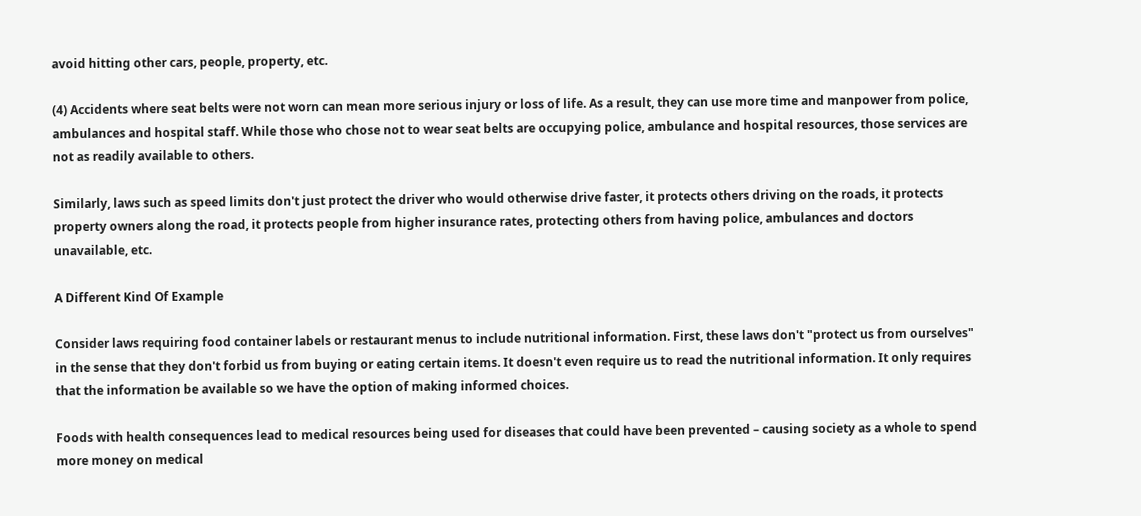avoid hitting other cars, people, property, etc.

(4) Accidents where seat belts were not worn can mean more serious injury or loss of life. As a result, they can use more time and manpower from police, ambulances and hospital staff. While those who chose not to wear seat belts are occupying police, ambulance and hospital resources, those services are not as readily available to others.

Similarly, laws such as speed limits don't just protect the driver who would otherwise drive faster, it protects others driving on the roads, it protects property owners along the road, it protects people from higher insurance rates, protecting others from having police, ambulances and doctors unavailable, etc.

A Different Kind Of Example

Consider laws requiring food container labels or restaurant menus to include nutritional information. First, these laws don't "protect us from ourselves" in the sense that they don't forbid us from buying or eating certain items. It doesn't even require us to read the nutritional information. It only requires that the information be available so we have the option of making informed choices.

Foods with health consequences lead to medical resources being used for diseases that could have been prevented – causing society as a whole to spend more money on medical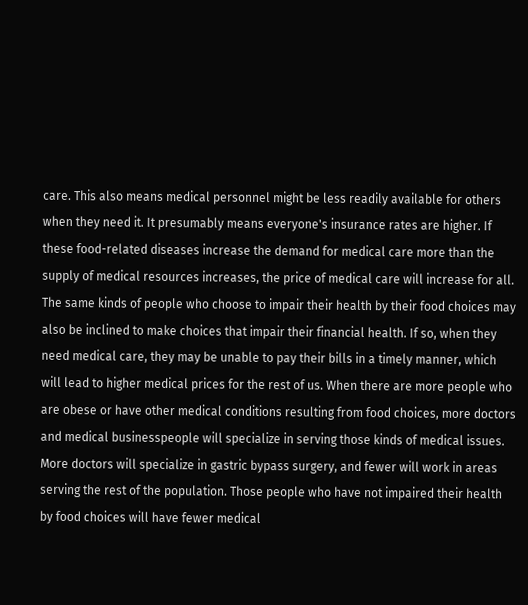care. This also means medical personnel might be less readily available for others when they need it. It presumably means everyone's insurance rates are higher. If these food-related diseases increase the demand for medical care more than the supply of medical resources increases, the price of medical care will increase for all. The same kinds of people who choose to impair their health by their food choices may also be inclined to make choices that impair their financial health. If so, when they need medical care, they may be unable to pay their bills in a timely manner, which will lead to higher medical prices for the rest of us. When there are more people who are obese or have other medical conditions resulting from food choices, more doctors and medical businesspeople will specialize in serving those kinds of medical issues. More doctors will specialize in gastric bypass surgery, and fewer will work in areas serving the rest of the population. Those people who have not impaired their health by food choices will have fewer medical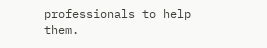professionals to help them.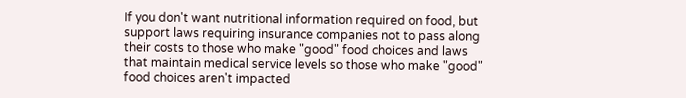If you don't want nutritional information required on food, but support laws requiring insurance companies not to pass along their costs to those who make "good" food choices and laws that maintain medical service levels so those who make "good" food choices aren't impacted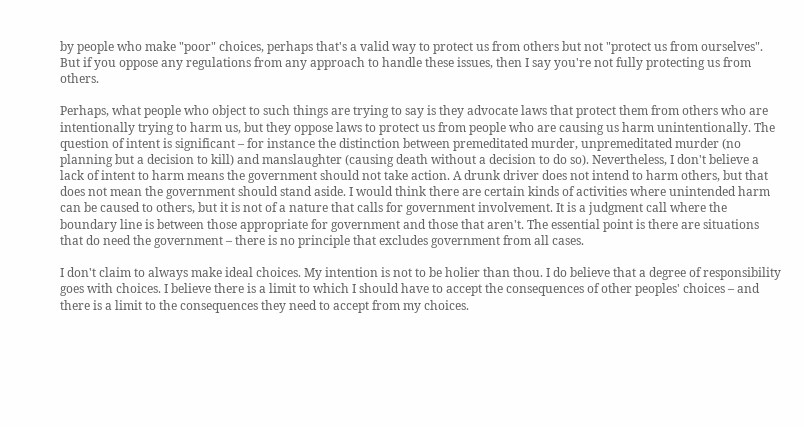by people who make "poor" choices, perhaps that's a valid way to protect us from others but not "protect us from ourselves". But if you oppose any regulations from any approach to handle these issues, then I say you're not fully protecting us from others.

Perhaps, what people who object to such things are trying to say is they advocate laws that protect them from others who are intentionally trying to harm us, but they oppose laws to protect us from people who are causing us harm unintentionally. The question of intent is significant – for instance the distinction between premeditated murder, unpremeditated murder (no planning but a decision to kill) and manslaughter (causing death without a decision to do so). Nevertheless, I don't believe a lack of intent to harm means the government should not take action. A drunk driver does not intend to harm others, but that does not mean the government should stand aside. I would think there are certain kinds of activities where unintended harm can be caused to others, but it is not of a nature that calls for government involvement. It is a judgment call where the boundary line is between those appropriate for government and those that aren't. The essential point is there are situations that do need the government – there is no principle that excludes government from all cases.

I don't claim to always make ideal choices. My intention is not to be holier than thou. I do believe that a degree of responsibility goes with choices. I believe there is a limit to which I should have to accept the consequences of other peoples' choices – and there is a limit to the consequences they need to accept from my choices.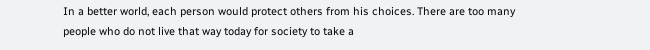In a better world, each person would protect others from his choices. There are too many people who do not live that way today for society to take a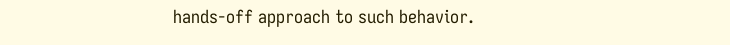hands-off approach to such behavior.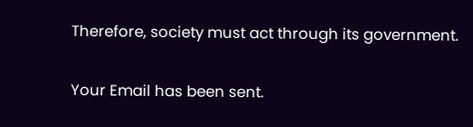Therefore, society must act through its government.

Your Email has been sent.